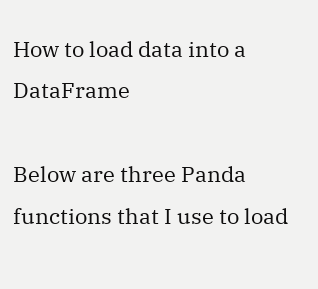How to load data into a DataFrame

Below are three Panda functions that I use to load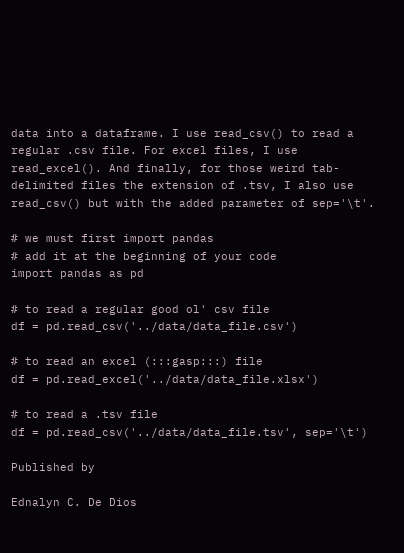data into a dataframe. I use read_csv() to read a regular .csv file. For excel files, I use read_excel(). And finally, for those weird tab-delimited files the extension of .tsv, I also use read_csv() but with the added parameter of sep='\t'.

# we must first import pandas
# add it at the beginning of your code
import pandas as pd

# to read a regular good ol' csv file
df = pd.read_csv('../data/data_file.csv')

# to read an excel (:::gasp:::) file
df = pd.read_excel('../data/data_file.xlsx')

# to read a .tsv file
df = pd.read_csv('../data/data_file.tsv', sep='\t')

Published by

Ednalyn C. De Dios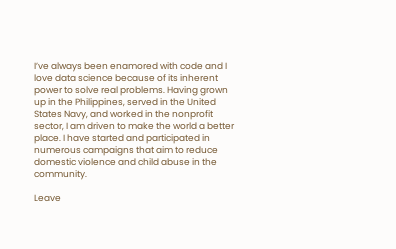I’ve always been enamored with code and I love data science because of its inherent power to solve real problems. Having grown up in the Philippines, served in the United States Navy, and worked in the nonprofit sector, I am driven to make the world a better place. I have started and participated in numerous campaigns that aim to reduce domestic violence and child abuse in the community.

Leave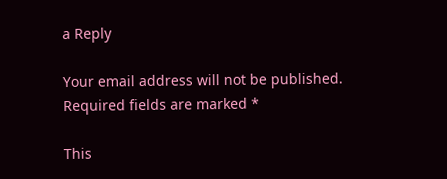a Reply

Your email address will not be published. Required fields are marked *

This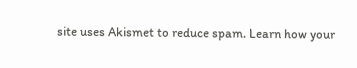site uses Akismet to reduce spam. Learn how your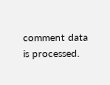comment data is processed.